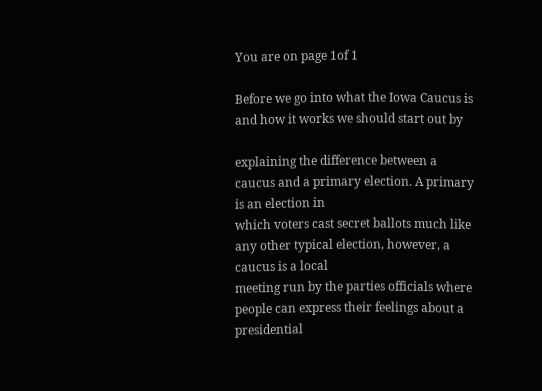You are on page 1of 1

Before we go into what the Iowa Caucus is and how it works we should start out by

explaining the difference between a caucus and a primary election. A primary is an election in
which voters cast secret ballots much like any other typical election, however, a caucus is a local
meeting run by the parties officials where people can express their feelings about a presidential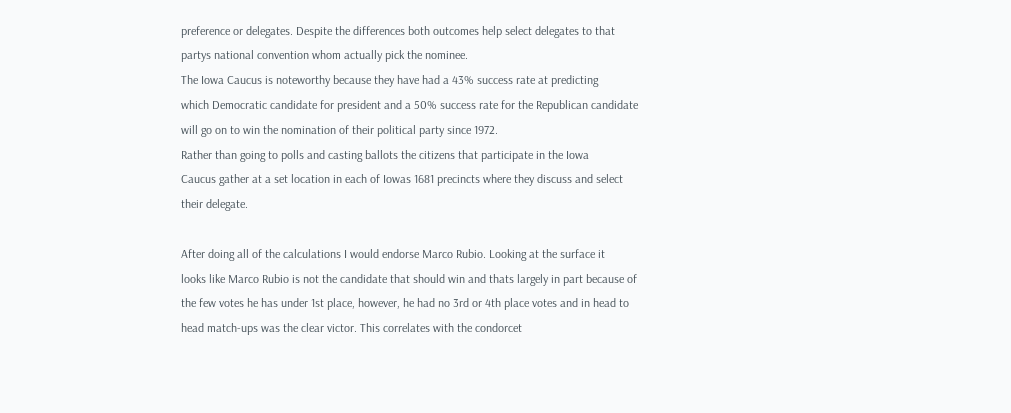preference or delegates. Despite the differences both outcomes help select delegates to that
partys national convention whom actually pick the nominee.
The Iowa Caucus is noteworthy because they have had a 43% success rate at predicting
which Democratic candidate for president and a 50% success rate for the Republican candidate
will go on to win the nomination of their political party since 1972.
Rather than going to polls and casting ballots the citizens that participate in the Iowa
Caucus gather at a set location in each of Iowas 1681 precincts where they discuss and select
their delegate.

After doing all of the calculations I would endorse Marco Rubio. Looking at the surface it
looks like Marco Rubio is not the candidate that should win and thats largely in part because of
the few votes he has under 1st place, however, he had no 3rd or 4th place votes and in head to
head match-ups was the clear victor. This correlates with the condorcet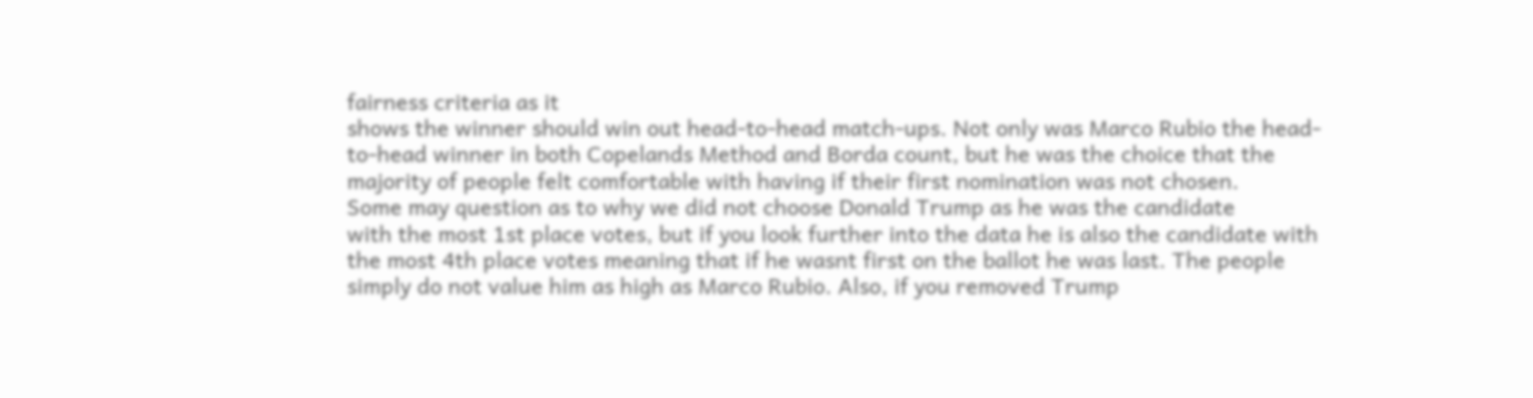fairness criteria as it
shows the winner should win out head-to-head match-ups. Not only was Marco Rubio the head-
to-head winner in both Copelands Method and Borda count, but he was the choice that the
majority of people felt comfortable with having if their first nomination was not chosen.
Some may question as to why we did not choose Donald Trump as he was the candidate
with the most 1st place votes, but if you look further into the data he is also the candidate with
the most 4th place votes meaning that if he wasnt first on the ballot he was last. The people
simply do not value him as high as Marco Rubio. Also, if you removed Trump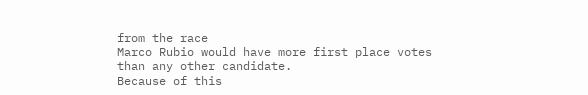from the race
Marco Rubio would have more first place votes than any other candidate.
Because of this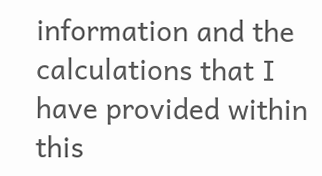information and the calculations that I have provided within this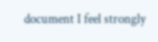document I feel strongly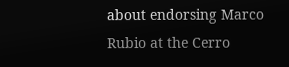about endorsing Marco Rubio at the Cerro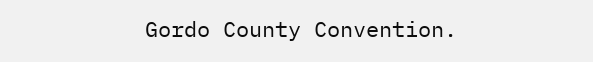Gordo County Convention.